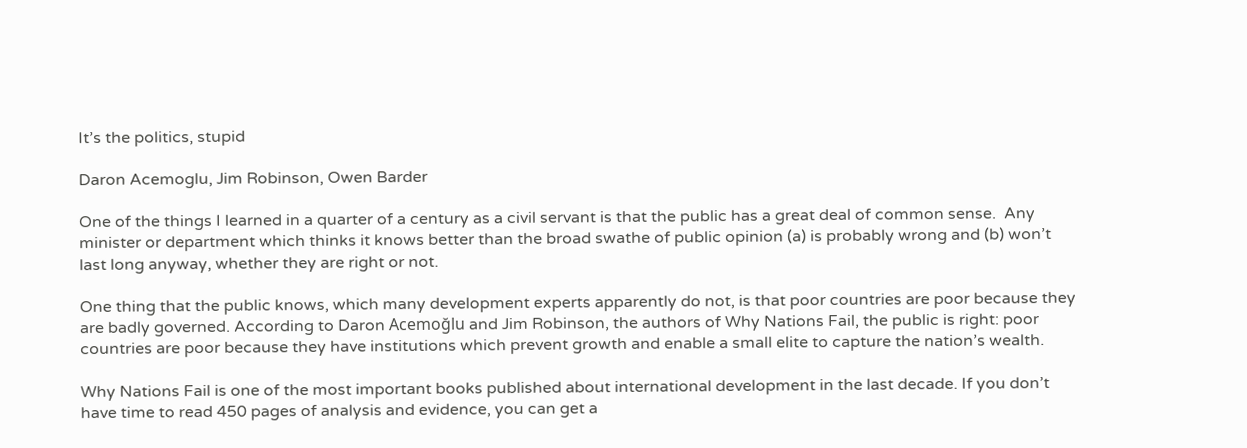It’s the politics, stupid

Daron Acemoglu, Jim Robinson, Owen Barder

One of the things I learned in a quarter of a century as a civil servant is that the public has a great deal of common sense.  Any minister or department which thinks it knows better than the broad swathe of public opinion (a) is probably wrong and (b) won’t last long anyway, whether they are right or not.

One thing that the public knows, which many development experts apparently do not, is that poor countries are poor because they are badly governed. According to Daron Acemoğlu and Jim Robinson, the authors of Why Nations Fail, the public is right: poor countries are poor because they have institutions which prevent growth and enable a small elite to capture the nation’s wealth.

Why Nations Fail is one of the most important books published about international development in the last decade. If you don’t have time to read 450 pages of analysis and evidence, you can get a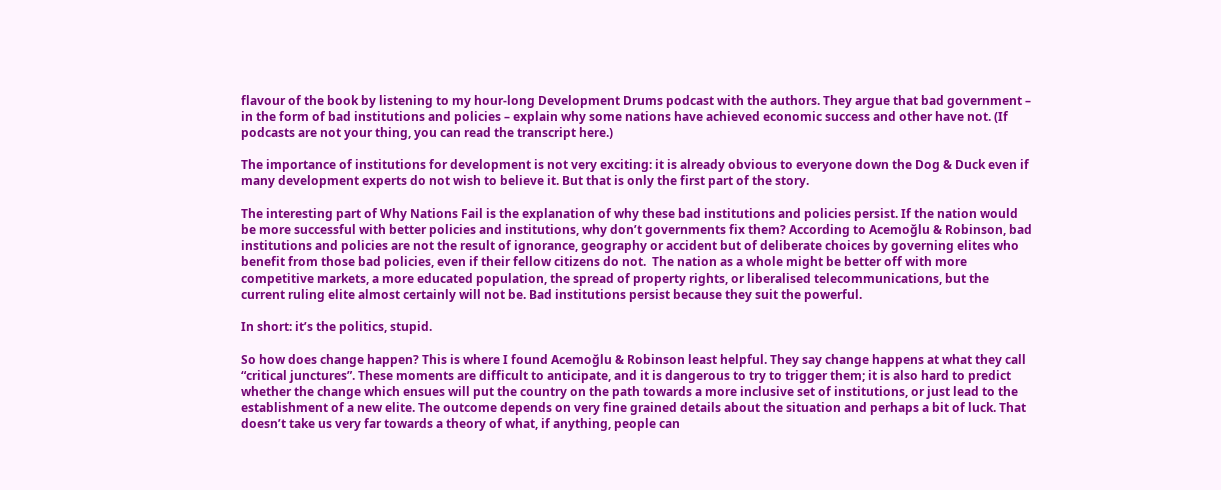flavour of the book by listening to my hour-long Development Drums podcast with the authors. They argue that bad government – in the form of bad institutions and policies – explain why some nations have achieved economic success and other have not. (If podcasts are not your thing, you can read the transcript here.)

The importance of institutions for development is not very exciting: it is already obvious to everyone down the Dog & Duck even if many development experts do not wish to believe it. But that is only the first part of the story.

The interesting part of Why Nations Fail is the explanation of why these bad institutions and policies persist. If the nation would be more successful with better policies and institutions, why don’t governments fix them? According to Acemoğlu & Robinson, bad institutions and policies are not the result of ignorance, geography or accident but of deliberate choices by governing elites who benefit from those bad policies, even if their fellow citizens do not.  The nation as a whole might be better off with more competitive markets, a more educated population, the spread of property rights, or liberalised telecommunications, but the current ruling elite almost certainly will not be. Bad institutions persist because they suit the powerful.

In short: it’s the politics, stupid.

So how does change happen? This is where I found Acemoğlu & Robinson least helpful. They say change happens at what they call “critical junctures”. These moments are difficult to anticipate, and it is dangerous to try to trigger them; it is also hard to predict whether the change which ensues will put the country on the path towards a more inclusive set of institutions, or just lead to the establishment of a new elite. The outcome depends on very fine grained details about the situation and perhaps a bit of luck. That doesn’t take us very far towards a theory of what, if anything, people can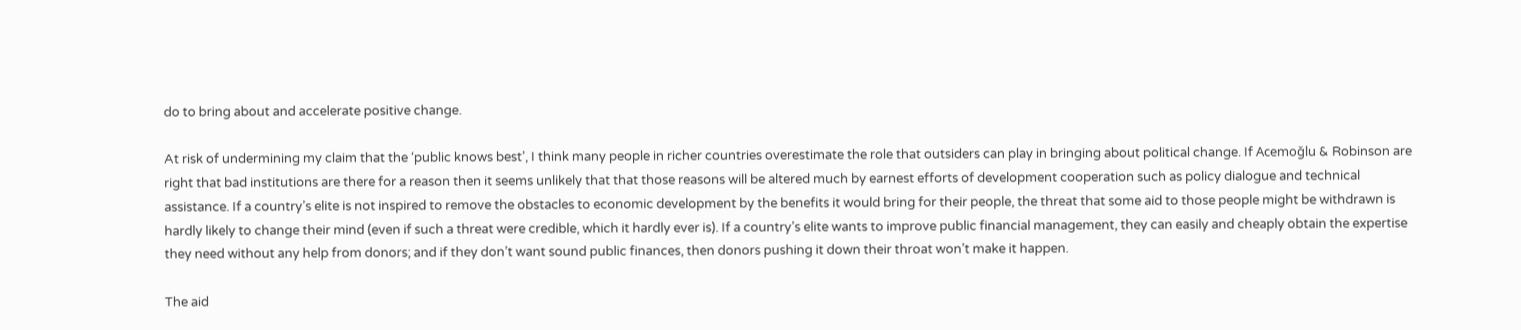do to bring about and accelerate positive change.

At risk of undermining my claim that the ‘public knows best’, I think many people in richer countries overestimate the role that outsiders can play in bringing about political change. If Acemoğlu & Robinson are right that bad institutions are there for a reason then it seems unlikely that that those reasons will be altered much by earnest efforts of development cooperation such as policy dialogue and technical assistance. If a country’s elite is not inspired to remove the obstacles to economic development by the benefits it would bring for their people, the threat that some aid to those people might be withdrawn is hardly likely to change their mind (even if such a threat were credible, which it hardly ever is). If a country’s elite wants to improve public financial management, they can easily and cheaply obtain the expertise they need without any help from donors; and if they don’t want sound public finances, then donors pushing it down their throat won’t make it happen.

The aid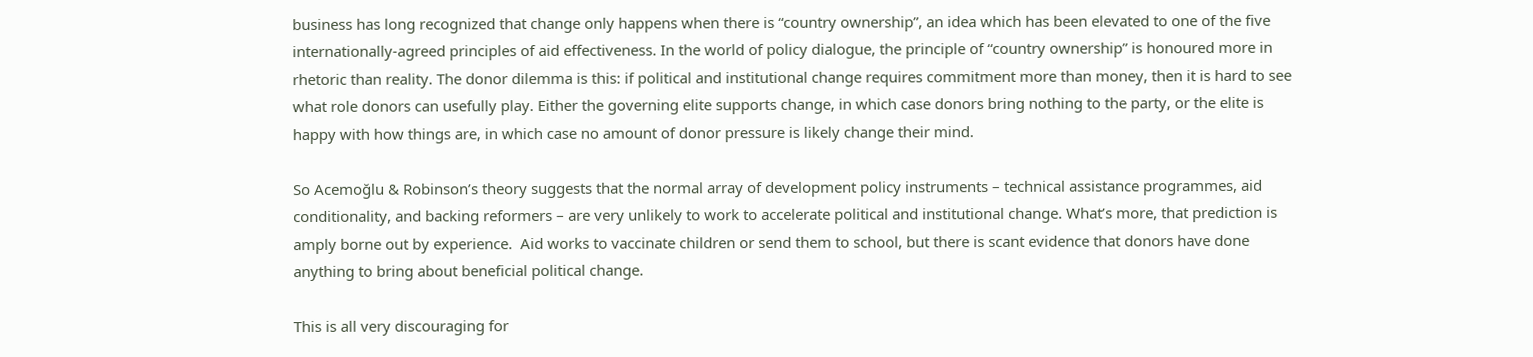business has long recognized that change only happens when there is “country ownership”, an idea which has been elevated to one of the five internationally-agreed principles of aid effectiveness. In the world of policy dialogue, the principle of “country ownership” is honoured more in rhetoric than reality. The donor dilemma is this: if political and institutional change requires commitment more than money, then it is hard to see what role donors can usefully play. Either the governing elite supports change, in which case donors bring nothing to the party, or the elite is happy with how things are, in which case no amount of donor pressure is likely change their mind.

So Acemoğlu & Robinson’s theory suggests that the normal array of development policy instruments – technical assistance programmes, aid conditionality, and backing reformers – are very unlikely to work to accelerate political and institutional change. What’s more, that prediction is amply borne out by experience.  Aid works to vaccinate children or send them to school, but there is scant evidence that donors have done anything to bring about beneficial political change.

This is all very discouraging for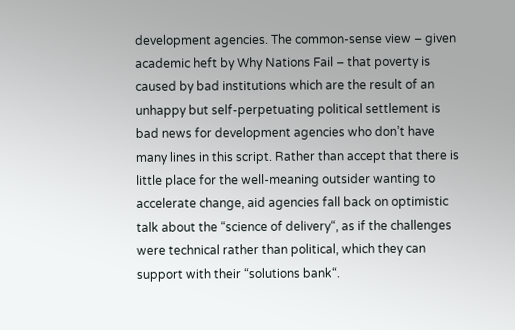development agencies. The common-sense view – given academic heft by Why Nations Fail – that poverty is  caused by bad institutions which are the result of an unhappy but self-perpetuating political settlement is bad news for development agencies who don’t have many lines in this script. Rather than accept that there is little place for the well-meaning outsider wanting to accelerate change, aid agencies fall back on optimistic talk about the “science of delivery“, as if the challenges were technical rather than political, which they can support with their “solutions bank“.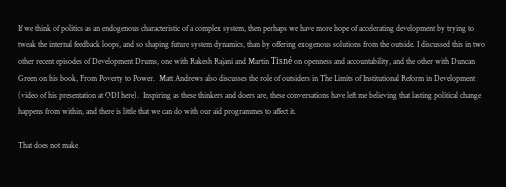If we think of politics as an endogenous characteristic of a complex system, then perhaps we have more hope of accelerating development by trying to tweak the internal feedback loops, and so shaping future system dynamics, than by offering exogenous solutions from the outside. I discussed this in two other recent episodes of Development Drums, one with Rakesh Rajani and Martin Tisné on openness and accountability, and the other with Duncan Green on his book, From Poverty to Power.  Matt Andrews also discusses the role of outsiders in The Limits of Institutional Reform in Development (video of his presentation at ODI here).  Inspiring as these thinkers and doers are, these conversations have left me believing that lasting political change happens from within, and there is little that we can do with our aid programmes to affect it.

That does not make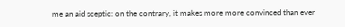me an aid sceptic: on the contrary, it makes more more convinced than ever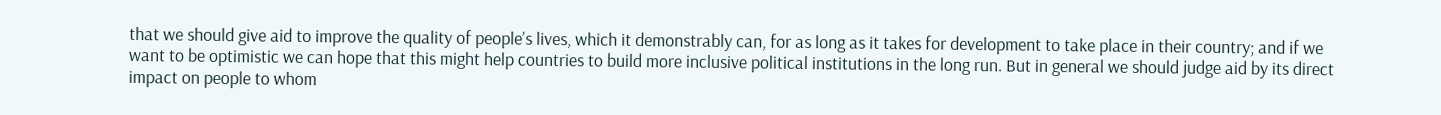that we should give aid to improve the quality of people’s lives, which it demonstrably can, for as long as it takes for development to take place in their country; and if we want to be optimistic we can hope that this might help countries to build more inclusive political institutions in the long run. But in general we should judge aid by its direct impact on people to whom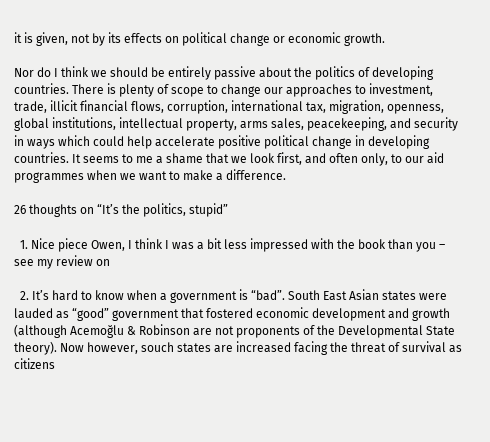it is given, not by its effects on political change or economic growth.

Nor do I think we should be entirely passive about the politics of developing countries. There is plenty of scope to change our approaches to investment, trade, illicit financial flows, corruption, international tax, migration, openness, global institutions, intellectual property, arms sales, peacekeeping, and security in ways which could help accelerate positive political change in developing countries. It seems to me a shame that we look first, and often only, to our aid programmes when we want to make a difference.

26 thoughts on “It’s the politics, stupid”

  1. Nice piece Owen, I think I was a bit less impressed with the book than you – see my review on

  2. It’s hard to know when a government is “bad”. South East Asian states were lauded as “good” government that fostered economic development and growth (although Acemoğlu & Robinson are not proponents of the Developmental State theory). Now however, souch states are increased facing the threat of survival as citizens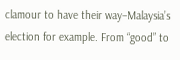clamour to have their way–Malaysia’s election for example. From “good” to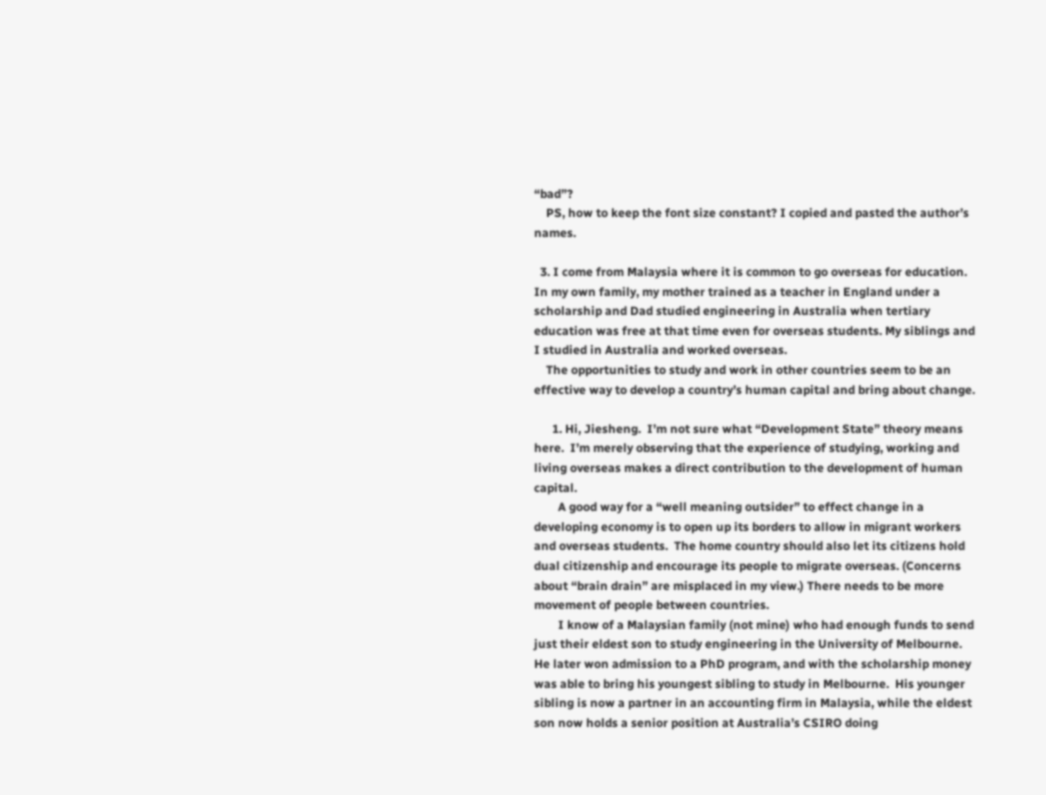“bad”?
    PS, how to keep the font size constant? I copied and pasted the author’s names.

  3. I come from Malaysia where it is common to go overseas for education. In my own family, my mother trained as a teacher in England under a scholarship and Dad studied engineering in Australia when tertiary education was free at that time even for overseas students. My siblings and I studied in Australia and worked overseas.
    The opportunities to study and work in other countries seem to be an effective way to develop a country’s human capital and bring about change.

      1. Hi, Jiesheng.  I’m not sure what “Development State” theory means here.  I’m merely observing that the experience of studying, working and living overseas makes a direct contribution to the development of human capital.
        A good way for a “well meaning outsider” to effect change in a developing economy is to open up its borders to allow in migrant workers and overseas students.  The home country should also let its citizens hold dual citizenship and encourage its people to migrate overseas. (Concerns about “brain drain” are misplaced in my view.) There needs to be more movement of people between countries.
        I know of a Malaysian family (not mine) who had enough funds to send just their eldest son to study engineering in the University of Melbourne.  He later won admission to a PhD program, and with the scholarship money was able to bring his youngest sibling to study in Melbourne.  His younger sibling is now a partner in an accounting firm in Malaysia, while the eldest son now holds a senior position at Australia’s CSIRO doing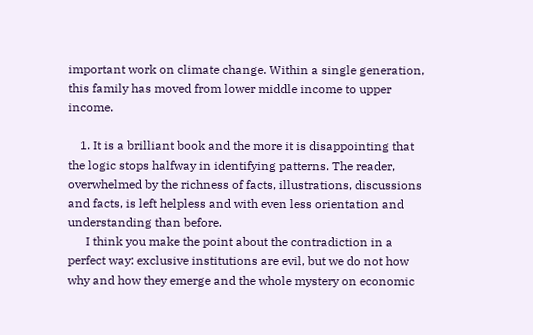important work on climate change. Within a single generation, this family has moved from lower middle income to upper income.

    1. It is a brilliant book and the more it is disappointing that the logic stops halfway in identifying patterns. The reader, overwhelmed by the richness of facts, illustrations, discussions and facts, is left helpless and with even less orientation and understanding than before.
      I think you make the point about the contradiction in a perfect way: exclusive institutions are evil, but we do not how why and how they emerge and the whole mystery on economic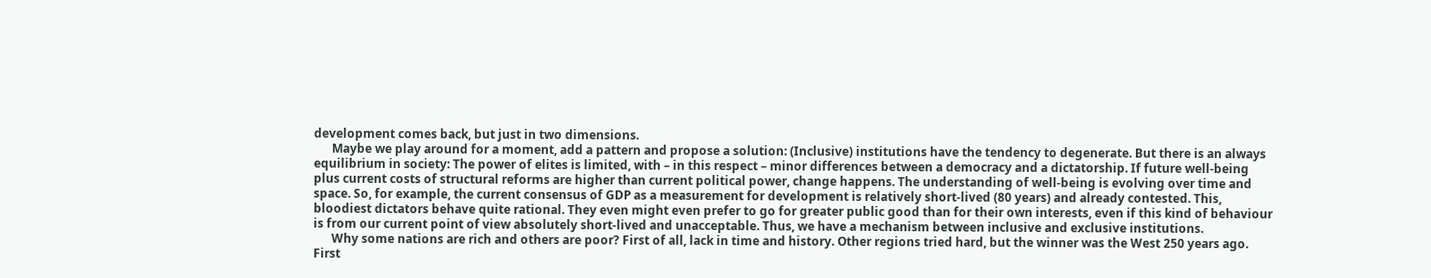development comes back, but just in two dimensions.
      Maybe we play around for a moment, add a pattern and propose a solution: (Inclusive) institutions have the tendency to degenerate. But there is an always equilibrium in society: The power of elites is limited, with – in this respect – minor differences between a democracy and a dictatorship. If future well-being plus current costs of structural reforms are higher than current political power, change happens. The understanding of well-being is evolving over time and space. So, for example, the current consensus of GDP as a measurement for development is relatively short-lived (80 years) and already contested. This, bloodiest dictators behave quite rational. They even might even prefer to go for greater public good than for their own interests, even if this kind of behaviour is from our current point of view absolutely short-lived and unacceptable. Thus, we have a mechanism between inclusive and exclusive institutions.
      Why some nations are rich and others are poor? First of all, lack in time and history. Other regions tried hard, but the winner was the West 250 years ago. First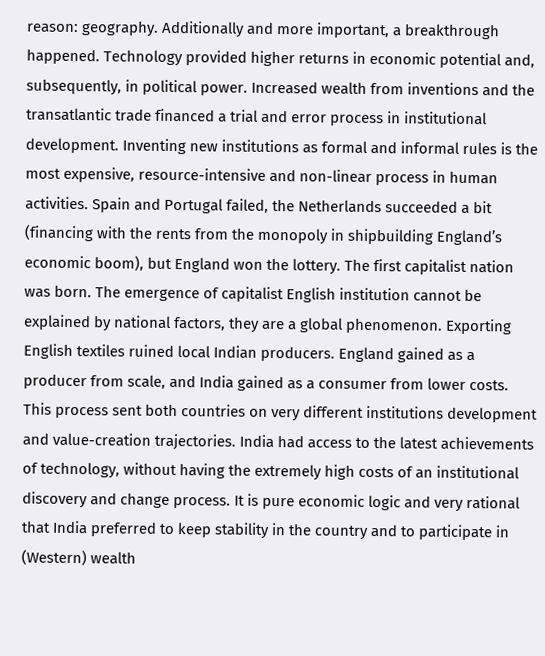reason: geography. Additionally and more important, a breakthrough happened. Technology provided higher returns in economic potential and, subsequently, in political power. Increased wealth from inventions and the transatlantic trade financed a trial and error process in institutional development. Inventing new institutions as formal and informal rules is the most expensive, resource-intensive and non-linear process in human activities. Spain and Portugal failed, the Netherlands succeeded a bit (financing with the rents from the monopoly in shipbuilding England’s economic boom), but England won the lottery. The first capitalist nation was born. The emergence of capitalist English institution cannot be explained by national factors, they are a global phenomenon. Exporting English textiles ruined local Indian producers. England gained as a producer from scale, and India gained as a consumer from lower costs. This process sent both countries on very different institutions development and value-creation trajectories. India had access to the latest achievements of technology, without having the extremely high costs of an institutional discovery and change process. It is pure economic logic and very rational that India preferred to keep stability in the country and to participate in (Western) wealth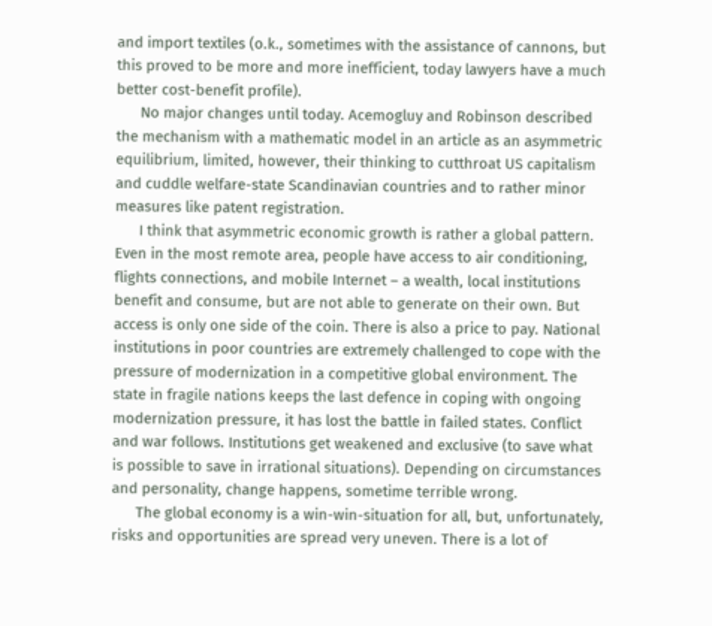and import textiles (o.k., sometimes with the assistance of cannons, but this proved to be more and more inefficient, today lawyers have a much better cost-benefit profile).
      No major changes until today. Acemogluy and Robinson described the mechanism with a mathematic model in an article as an asymmetric equilibrium, limited, however, their thinking to cutthroat US capitalism and cuddle welfare-state Scandinavian countries and to rather minor measures like patent registration.
      I think that asymmetric economic growth is rather a global pattern. Even in the most remote area, people have access to air conditioning, flights connections, and mobile Internet – a wealth, local institutions benefit and consume, but are not able to generate on their own. But access is only one side of the coin. There is also a price to pay. National institutions in poor countries are extremely challenged to cope with the pressure of modernization in a competitive global environment. The state in fragile nations keeps the last defence in coping with ongoing modernization pressure, it has lost the battle in failed states. Conflict and war follows. Institutions get weakened and exclusive (to save what is possible to save in irrational situations). Depending on circumstances and personality, change happens, sometime terrible wrong.
      The global economy is a win-win-situation for all, but, unfortunately, risks and opportunities are spread very uneven. There is a lot of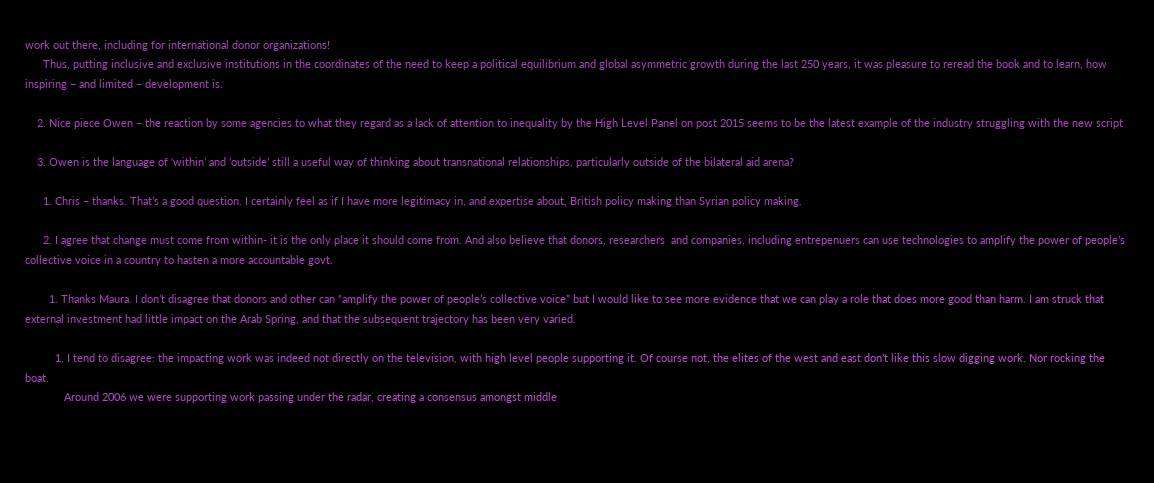work out there, including for international donor organizations!
      Thus, putting inclusive and exclusive institutions in the coordinates of the need to keep a political equilibrium and global asymmetric growth during the last 250 years, it was pleasure to reread the book and to learn, how inspiring – and limited – development is.

    2. Nice piece Owen – the reaction by some agencies to what they regard as a lack of attention to inequality by the High Level Panel on post 2015 seems to be the latest example of the industry struggling with the new script

    3. Owen is the language of ‘within’ and ‘outside’ still a useful way of thinking about transnational relationships, particularly outside of the bilateral aid arena?

      1. Chris – thanks. That’s a good question. I certainly feel as if I have more legitimacy in, and expertise about, British policy making than Syrian policy making.

      2. I agree that change must come from within- it is the only place it should come from. And also believe that donors, researchers  and companies, including entrepenuers can use technologies to amplify the power of people’s collective voice in a country to hasten a more accountable govt.

        1. Thanks Maura. I don’t disagree that donors and other can “amplify the power of people’s collective voice” but I would like to see more evidence that we can play a role that does more good than harm. I am struck that external investment had little impact on the Arab Spring, and that the subsequent trajectory has been very varied.

          1. I tend to disagree: the impacting work was indeed not directly on the television, with high level people supporting it. Of course not, the elites of the west and east don’t like this slow digging work. Nor rocking the boat.
             Around 2006 we were supporting work passing under the radar, creating a consensus amongst middle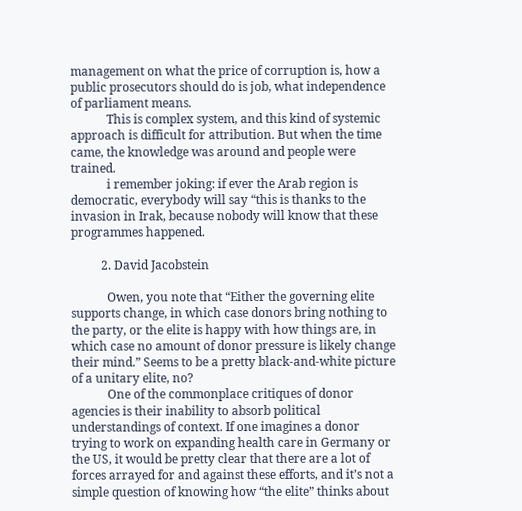management on what the price of corruption is, how a public prosecutors should do is job, what independence of parliament means.
            This is complex system, and this kind of systemic approach is difficult for attribution. But when the time came, the knowledge was around and people were trained.
            i remember joking: if ever the Arab region is democratic, everybody will say “this is thanks to the invasion in Irak, because nobody will know that these programmes happened.

          2. David Jacobstein

            Owen, you note that “Either the governing elite supports change, in which case donors bring nothing to the party, or the elite is happy with how things are, in which case no amount of donor pressure is likely change their mind.” Seems to be a pretty black-and-white picture of a unitary elite, no?
            One of the commonplace critiques of donor agencies is their inability to absorb political understandings of context. If one imagines a donor trying to work on expanding health care in Germany or the US, it would be pretty clear that there are a lot of forces arrayed for and against these efforts, and it’s not a simple question of knowing how “the elite” thinks about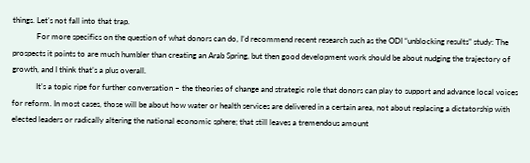things. Let’s not fall into that trap.
            For more specifics on the question of what donors can do, I’d recommend recent research such as the ODI “unblocking results” study: The prospects it points to are much humbler than creating an Arab Spring, but then good development work should be about nudging the trajectory of growth, and I think that’s a plus overall.
            It’s a topic ripe for further conversation – the theories of change and strategic role that donors can play to support and advance local voices for reform. In most cases, those will be about how water or health services are delivered in a certain area, not about replacing a dictatorship with elected leaders or radically altering the national economic sphere; that still leaves a tremendous amount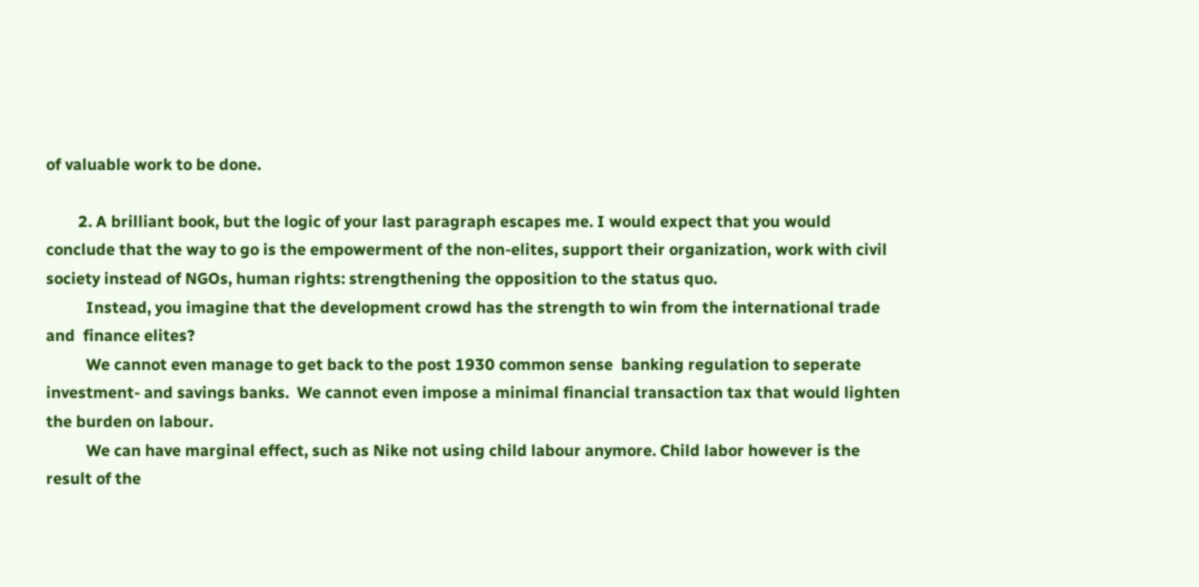of valuable work to be done.

        2. A brilliant book, but the logic of your last paragraph escapes me. I would expect that you would conclude that the way to go is the empowerment of the non-elites, support their organization, work with civil society instead of NGOs, human rights: strengthening the opposition to the status quo.
          Instead, you imagine that the development crowd has the strength to win from the international trade and  finance elites?
          We cannot even manage to get back to the post 1930 common sense  banking regulation to seperate investment- and savings banks.  We cannot even impose a minimal financial transaction tax that would lighten the burden on labour.
          We can have marginal effect, such as Nike not using child labour anymore. Child labor however is the result of the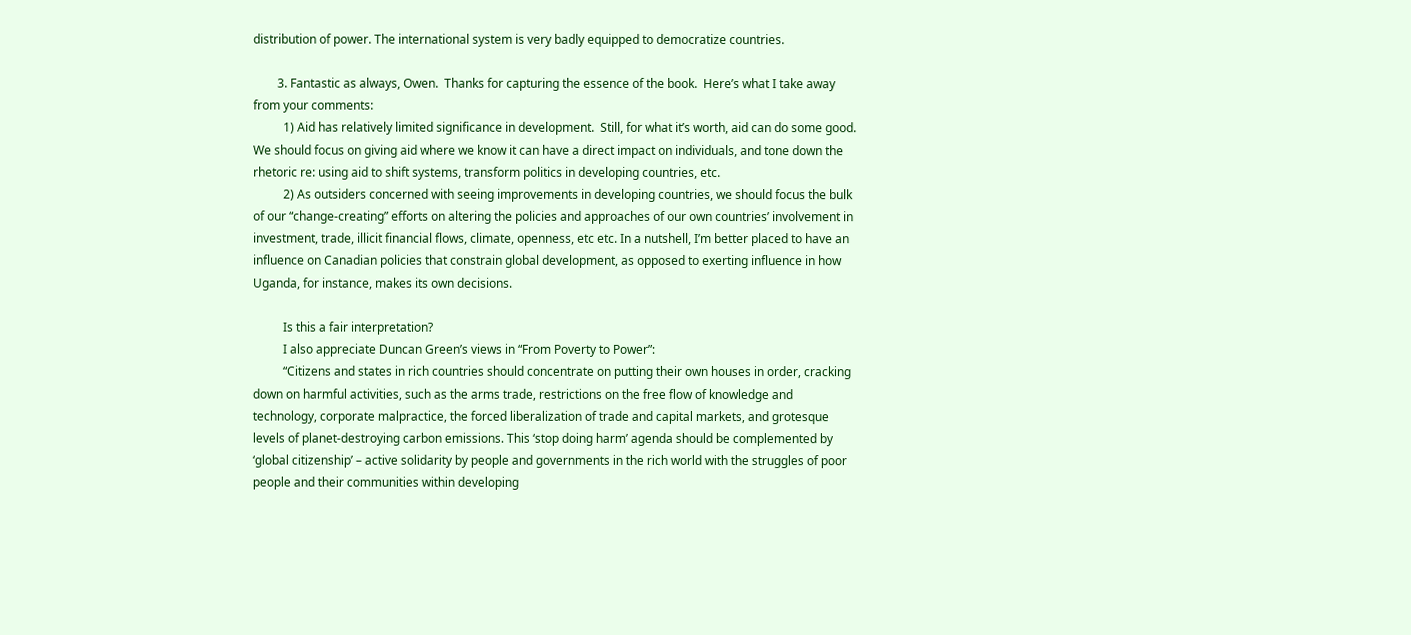distribution of power. The international system is very badly equipped to democratize countries.

        3. Fantastic as always, Owen.  Thanks for capturing the essence of the book.  Here’s what I take away from your comments:
          1) Aid has relatively limited significance in development.  Still, for what it’s worth, aid can do some good.  We should focus on giving aid where we know it can have a direct impact on individuals, and tone down the rhetoric re: using aid to shift systems, transform politics in developing countries, etc.
          2) As outsiders concerned with seeing improvements in developing countries, we should focus the bulk of our “change-creating” efforts on altering the policies and approaches of our own countries’ involvement in investment, trade, illicit financial flows, climate, openness, etc etc. In a nutshell, I’m better placed to have an influence on Canadian policies that constrain global development, as opposed to exerting influence in how Uganda, for instance, makes its own decisions.

          Is this a fair interpretation?
          I also appreciate Duncan Green’s views in “From Poverty to Power”:
          “Citizens and states in rich countries should concentrate on putting their own houses in order, cracking down on harmful activities, such as the arms trade, restrictions on the free flow of knowledge and technology, corporate malpractice, the forced liberalization of trade and capital markets, and grotesque levels of planet-destroying carbon emissions. This ‘stop doing harm’ agenda should be complemented by ‘global citizenship’ – active solidarity by people and governments in the rich world with the struggles of poor people and their communities within developing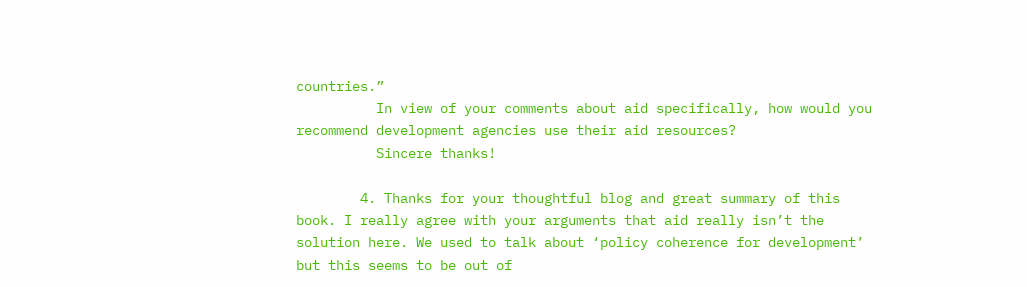countries.”
          In view of your comments about aid specifically, how would you recommend development agencies use their aid resources?
          Sincere thanks!

        4. Thanks for your thoughtful blog and great summary of this book. I really agree with your arguments that aid really isn’t the solution here. We used to talk about ‘policy coherence for development’ but this seems to be out of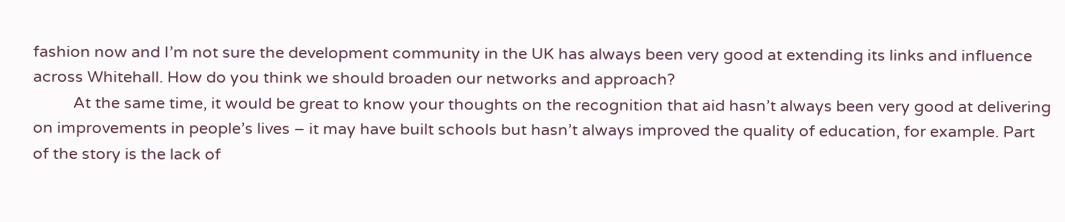fashion now and I’m not sure the development community in the UK has always been very good at extending its links and influence across Whitehall. How do you think we should broaden our networks and approach?
          At the same time, it would be great to know your thoughts on the recognition that aid hasn’t always been very good at delivering on improvements in people’s lives – it may have built schools but hasn’t always improved the quality of education, for example. Part of the story is the lack of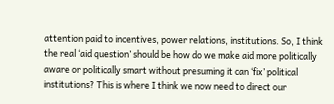attention paid to incentives, power relations, institutions. So, I think the real ‘aid question’ should be how do we make aid more politically aware or politically smart without presuming it can ‘fix’ political institutions? This is where I think we now need to direct our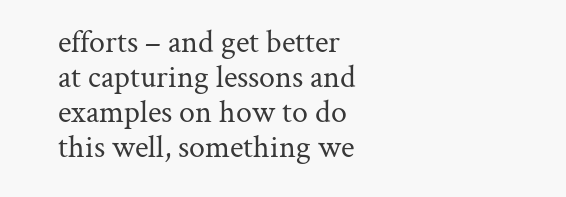efforts – and get better at capturing lessons and examples on how to do this well, something we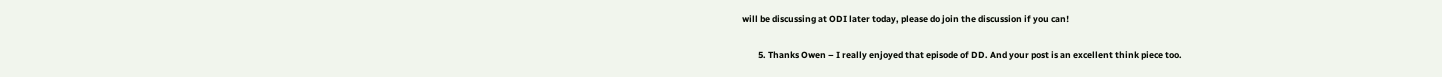will be discussing at ODI later today, please do join the discussion if you can!

        5. Thanks Owen – I really enjoyed that episode of DD. And your post is an excellent think piece too.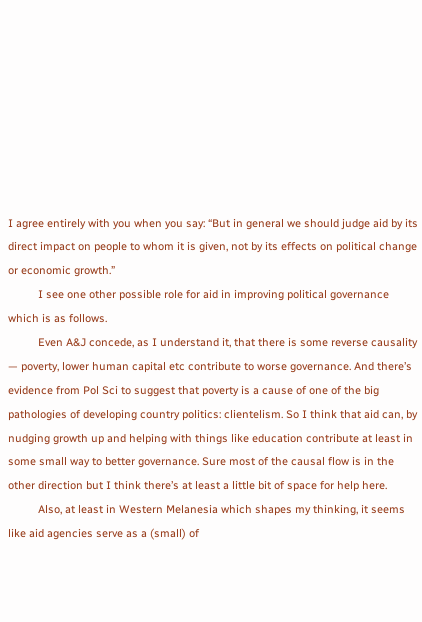I agree entirely with you when you say: “But in general we should judge aid by its direct impact on people to whom it is given, not by its effects on political change or economic growth.”
          I see one other possible role for aid in improving political governance which is as follows.
          Even A&J concede, as I understand it, that there is some reverse causality — poverty, lower human capital etc contribute to worse governance. And there’s evidence from Pol Sci to suggest that poverty is a cause of one of the big pathologies of developing country politics: clientelism. So I think that aid can, by nudging growth up and helping with things like education contribute at least in some small way to better governance. Sure most of the causal flow is in the other direction but I think there’s at least a little bit of space for help here.
          Also, at least in Western Melanesia which shapes my thinking, it seems like aid agencies serve as a (small) of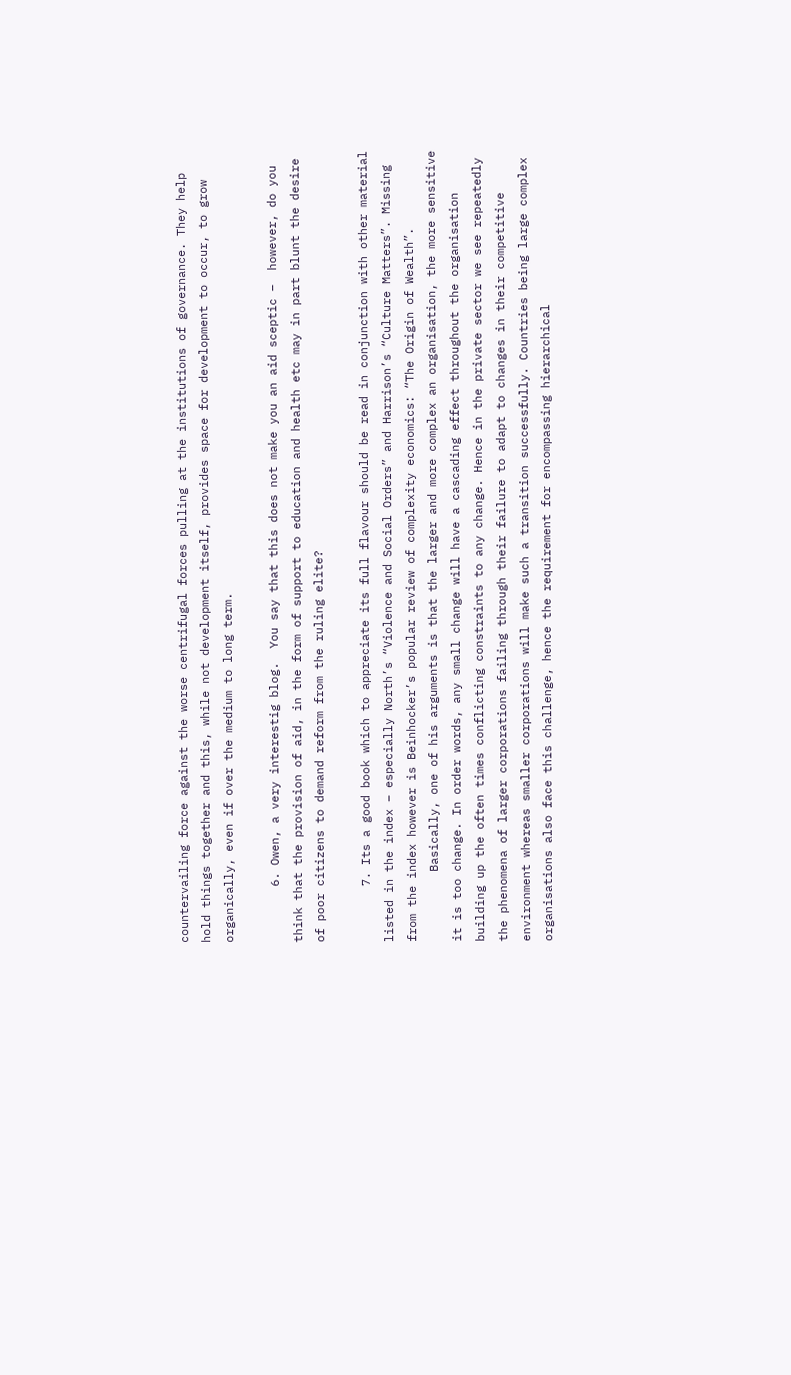countervailing force against the worse centrifugal forces pulling at the institutions of governance. They help hold things together and this, while not development itself, provides space for development to occur, to grow organically, even if over the medium to long term.

        6. Owen, a very interestig blog.  You say that this does not make you an aid sceptic –  however, do you think that the provision of aid, in the form of support to education and health etc may in part blunt the desire of poor citizens to demand reform from the ruling elite?

        7. Its a good book which to appreciate its full flavour should be read in conjunction with other material listed in the index – especially North’s “Violence and Social Orders” and Harrison’s “Culture Matters”. Missing from the index however is Beinhocker’s popular review of complexity economics: “The Origin of Wealth”.
          Basically, one of his arguments is that the larger and more complex an organisation, the more sensitive it is too change. In order words, any small change will have a cascading effect throughout the organisation building up the often times conflicting constraints to any change. Hence in the private sector we see repeatedly the phenomena of larger corporations failing through their failure to adapt to changes in their competitive environment whereas smaller corporations will make such a transition successfully. Countries being large complex organisations also face this challenge, hence the requirement for encompassing hierarchical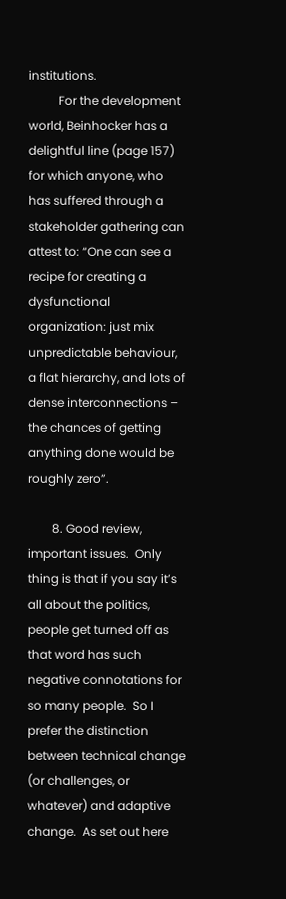institutions.
          For the development world, Beinhocker has a delightful line (page 157) for which anyone, who has suffered through a stakeholder gathering can attest to: “One can see a recipe for creating a dysfunctional organization: just mix unpredictable behaviour, a flat hierarchy, and lots of dense interconnections – the chances of getting anything done would be roughly zero”.

        8. Good review, important issues.  Only thing is that if you say it’s all about the politics, people get turned off as that word has such negative connotations for so many people.  So I prefer the distinction between technical change (or challenges, or whatever) and adaptive change.  As set out here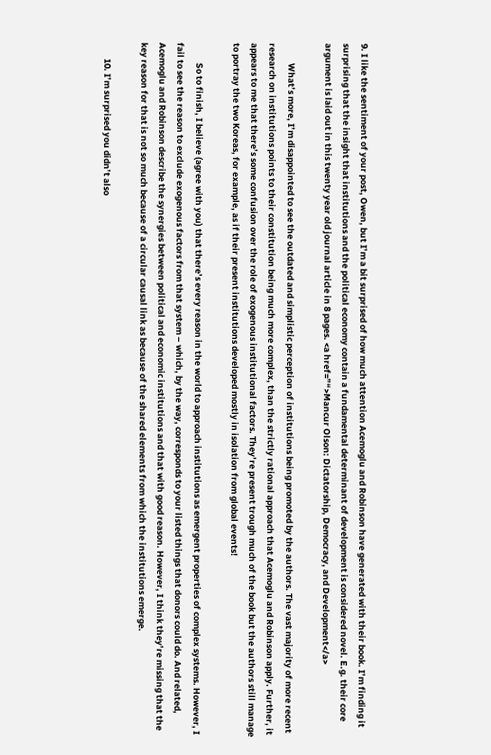9. I like the sentiment of your post, Owen, but I’m a bit surprised of how much attention Acemoglu and Robinson have generated with their book. I’m finding it surprising that the insight that institutions and the political economy contain a fundamental determinant of development is considered novel. E.g. their core argument is laid out in this twenty year old journal article in 8 pages. <a href=”“>Mancur Olson: Dictatorship, Democracy, and Development</a>

          What’s more, I’m disappointed to see the outdated and simplistic perception of institutions being promoted by the authors. The vast majority of more recent research on institutions points to their constitution being much more complex, than the strictly rational approach that Acemoglu and Robinson apply. Further, it appears to me that there’s some confusion over the role of exogenous institutional factors. They’re present trough much of the book but the authors still manage to portray the two Koreas, for example, as if their present institutions developed mostly in isolation from global events!

          So to finish, I believe (agree with you) that there’s every reason in the world to approach institutions as emergent properties of complex systems. However, I fail to see the reason to exclude exogenous factors from that system – which, by the way, corresponds to your listed things that donors could do. And related, Acemoglu and Robinson describe the synergies between political and economic institutions and that with good reason. However, I think they’re missing that the key reason for that is not so much because of a circular causal link as because of the shared elements from which the institutions emerge.

        10. I’m surprised you didn’t also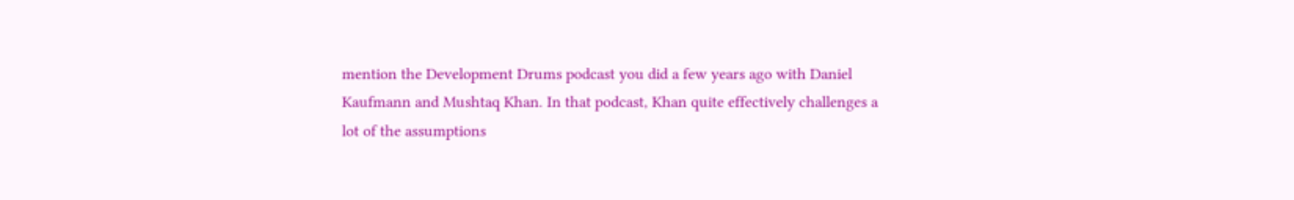mention the Development Drums podcast you did a few years ago with Daniel Kaufmann and Mushtaq Khan. In that podcast, Khan quite effectively challenges a lot of the assumptions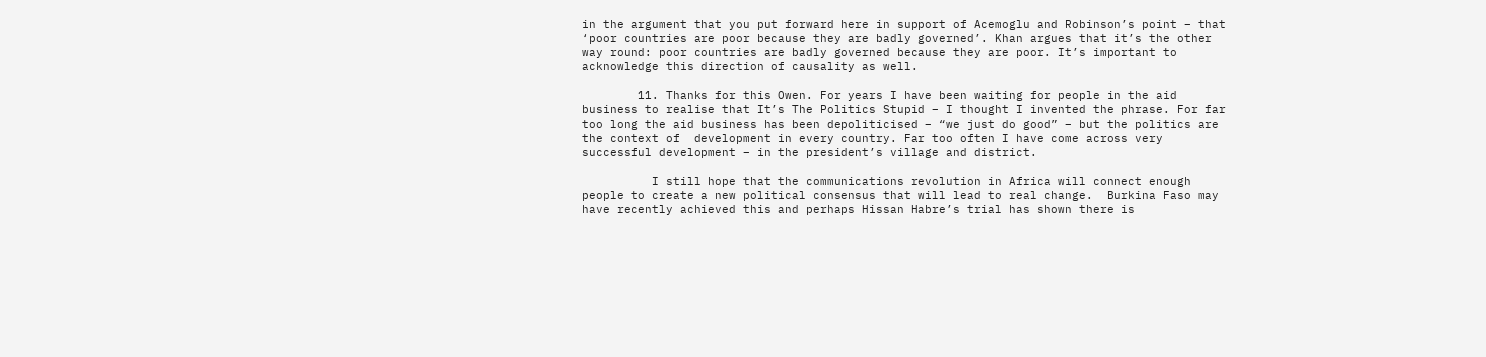in the argument that you put forward here in support of Acemoglu and Robinson’s point – that ‘poor countries are poor because they are badly governed’. Khan argues that it’s the other way round: poor countries are badly governed because they are poor. It’s important to acknowledge this direction of causality as well.

        11. Thanks for this Owen. For years I have been waiting for people in the aid business to realise that It’s The Politics Stupid – I thought I invented the phrase. For far too long the aid business has been depoliticised – “we just do good” – but the politics are the context of  development in every country. Far too often I have come across very successful development – in the president’s village and district.

          I still hope that the communications revolution in Africa will connect enough people to create a new political consensus that will lead to real change.  Burkina Faso may have recently achieved this and perhaps Hissan Habre’s trial has shown there is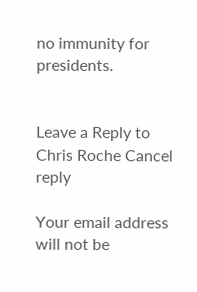no immunity for presidents.


Leave a Reply to Chris Roche Cancel reply

Your email address will not be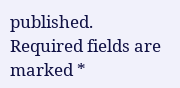published. Required fields are marked *